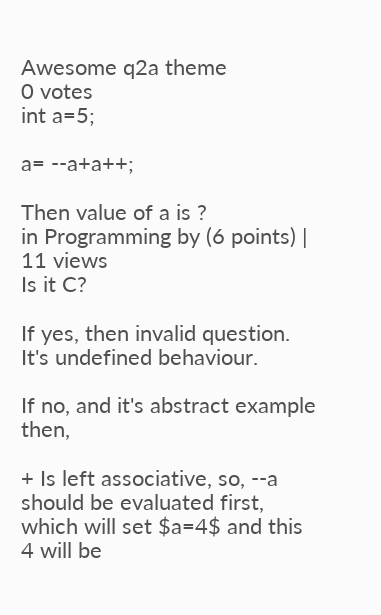Awesome q2a theme
0 votes
int a=5;

a= --a+a++;

Then value of a is ?
in Programming by (6 points) | 11 views
Is it C?

If yes, then invalid question. It's undefined behaviour.

If no, and it's abstract example then,

+ Is left associative, so, --a should be evaluated first, which will set $a=4$ and this 4 will be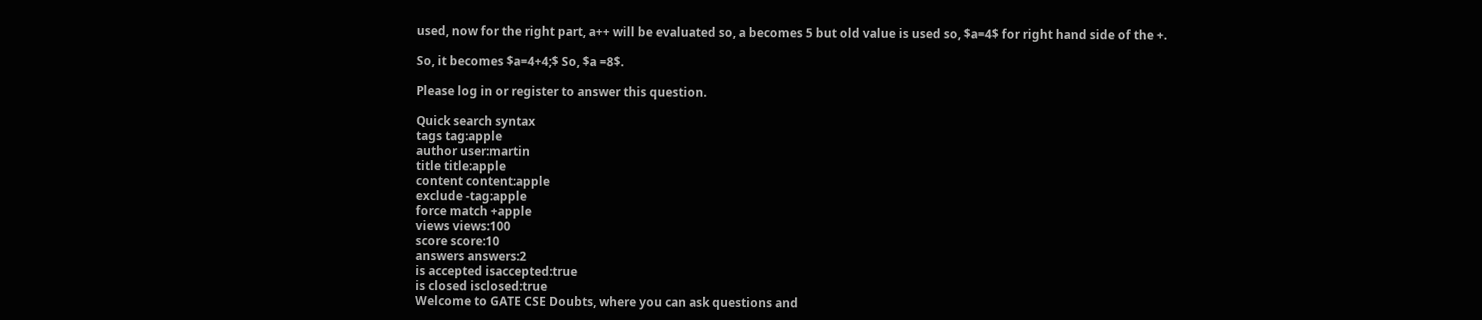used, now for the right part, a++ will be evaluated so, a becomes 5 but old value is used so, $a=4$ for right hand side of the +.

So, it becomes $a=4+4;$ So, $a =8$.

Please log in or register to answer this question.

Quick search syntax
tags tag:apple
author user:martin
title title:apple
content content:apple
exclude -tag:apple
force match +apple
views views:100
score score:10
answers answers:2
is accepted isaccepted:true
is closed isclosed:true
Welcome to GATE CSE Doubts, where you can ask questions and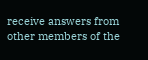receive answers from other members of the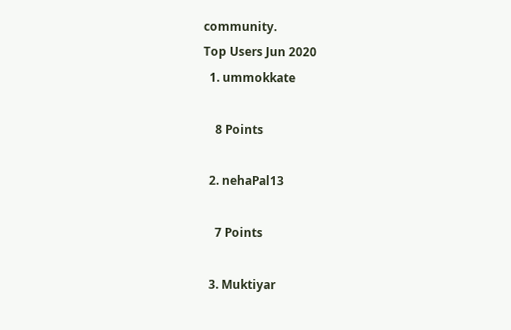community.
Top Users Jun 2020
  1. ummokkate

    8 Points

  2. nehaPal13

    7 Points

  3. Muktiyar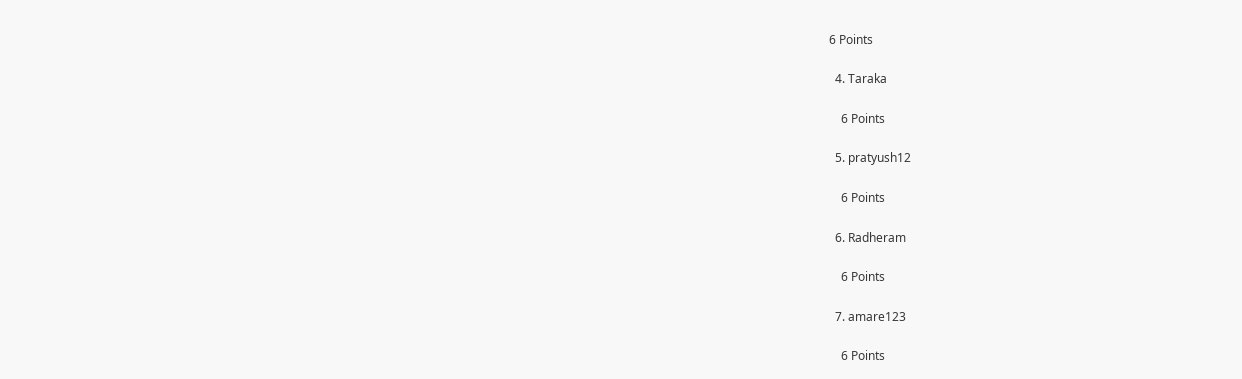6 Points

  4. Taraka

    6 Points

  5. pratyush12

    6 Points

  6. Radheram

    6 Points

  7. amare123

    6 Points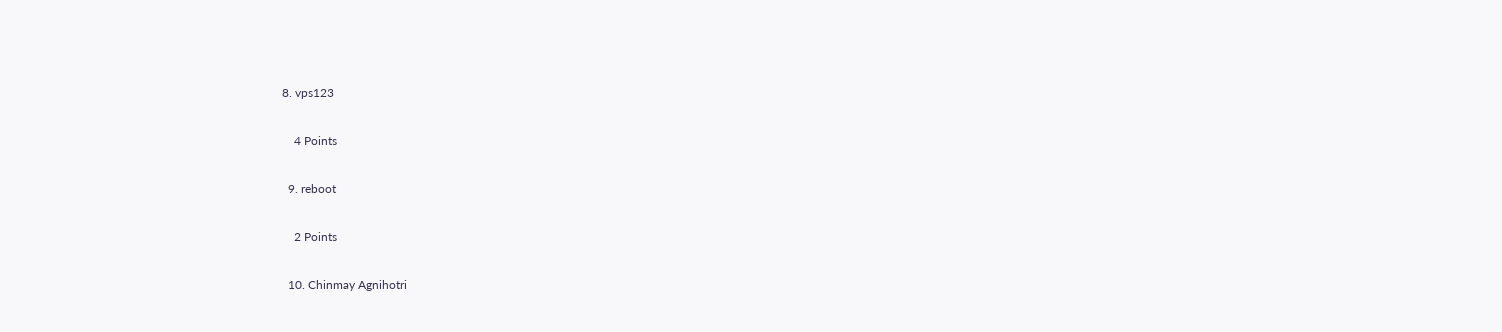8. vps123

    4 Points

  9. reboot

    2 Points

  10. Chinmay Agnihotri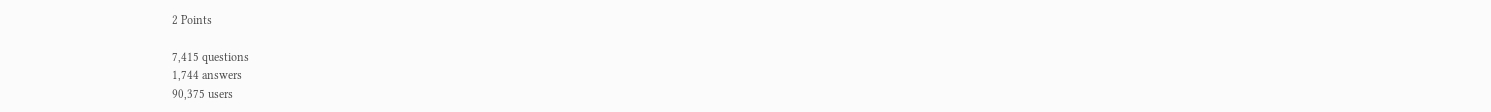2 Points

7,415 questions
1,744 answers
90,375 users